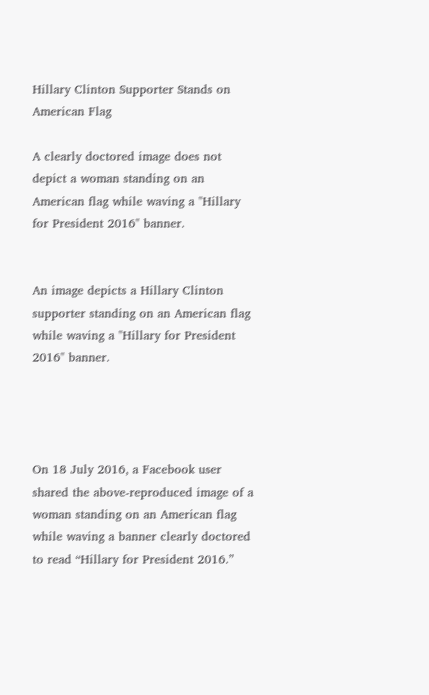Hillary Clinton Supporter Stands on American Flag

A clearly doctored image does not depict a woman standing on an American flag while waving a "Hillary for President 2016" banner.


An image depicts a Hillary Clinton supporter standing on an American flag while waving a "Hillary for President 2016" banner.




On 18 July 2016, a Facebook user shared the above-reproduced image of a woman standing on an American flag while waving a banner clearly doctored to read “Hillary for President 2016.”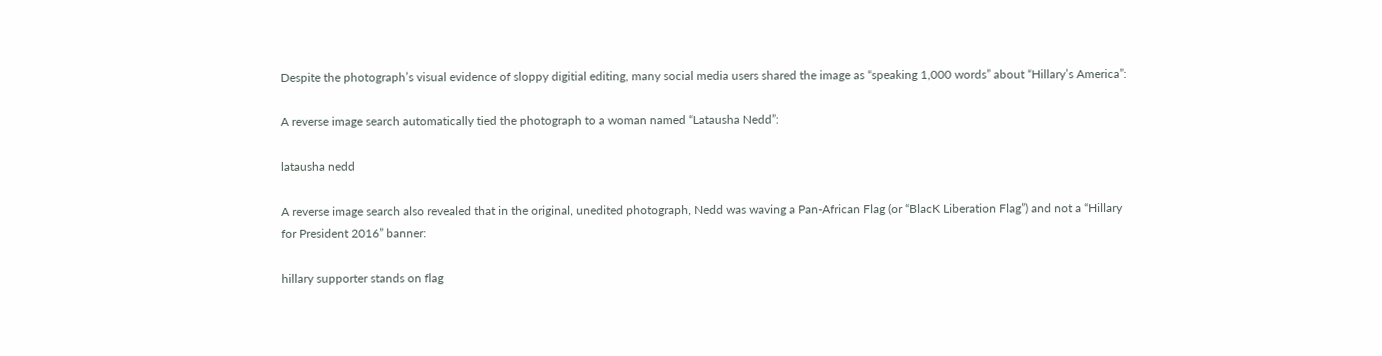Despite the photograph’s visual evidence of sloppy digitial editing, many social media users shared the image as “speaking 1,000 words” about “Hillary’s America”:

A reverse image search automatically tied the photograph to a woman named “Latausha Nedd”:

latausha nedd

A reverse image search also revealed that in the original, unedited photograph, Nedd was waving a Pan-African Flag (or “BlacK Liberation Flag”) and not a “Hillary for President 2016” banner:

hillary supporter stands on flag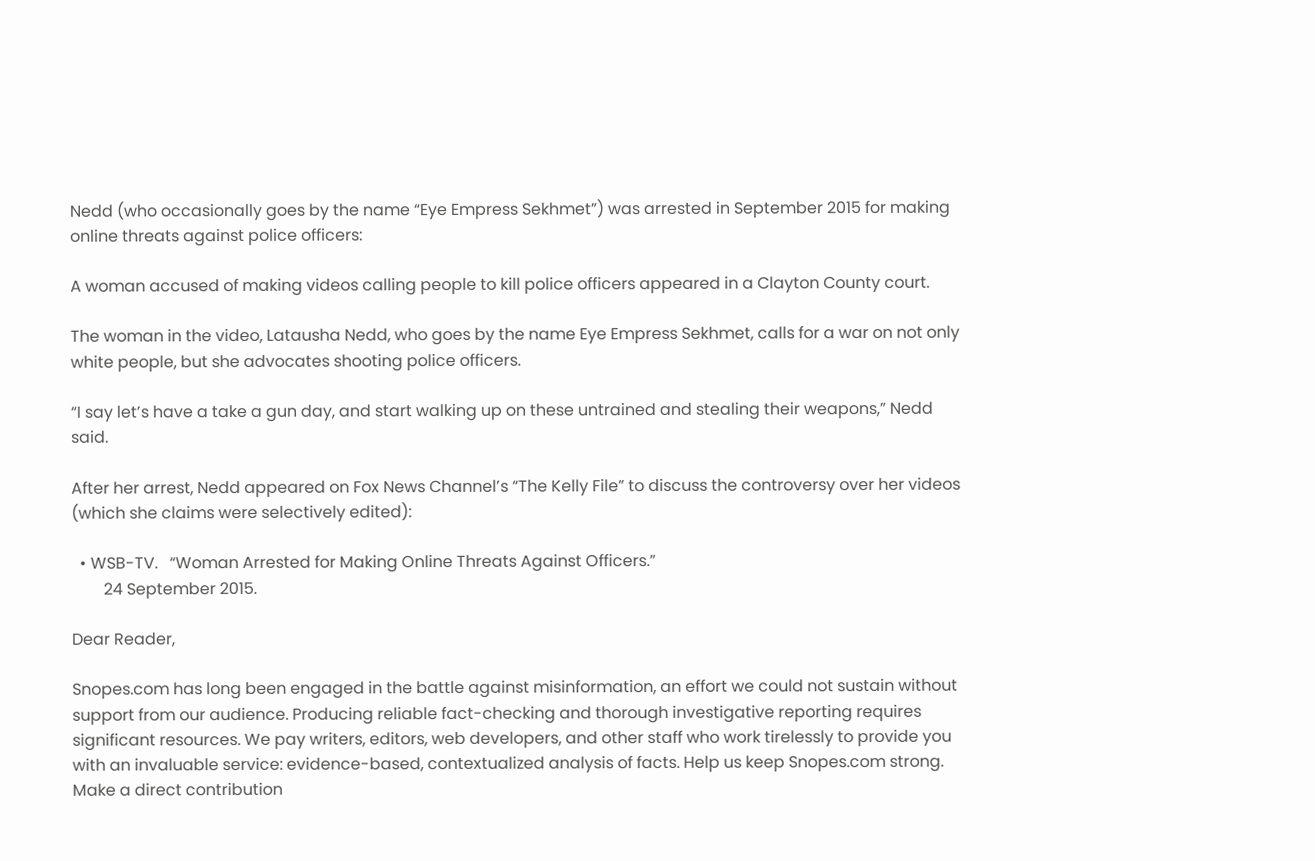Nedd (who occasionally goes by the name “Eye Empress Sekhmet”) was arrested in September 2015 for making online threats against police officers:

A woman accused of making videos calling people to kill police officers appeared in a Clayton County court.

The woman in the video, Latausha Nedd, who goes by the name Eye Empress Sekhmet, calls for a war on not only white people, but she advocates shooting police officers.

“I say let’s have a take a gun day, and start walking up on these untrained and stealing their weapons,” Nedd said.

After her arrest, Nedd appeared on Fox News Channel’s “The Kelly File” to discuss the controversy over her videos (which she claims were selectively edited):

  • WSB-TV.   “Woman Arrested for Making Online Threats Against Officers.”
        24 September 2015.

Dear Reader,

Snopes.com has long been engaged in the battle against misinformation, an effort we could not sustain without support from our audience. Producing reliable fact-checking and thorough investigative reporting requires significant resources. We pay writers, editors, web developers, and other staff who work tirelessly to provide you with an invaluable service: evidence-based, contextualized analysis of facts. Help us keep Snopes.com strong. Make a direct contribution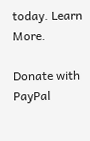today. Learn More.

Donate with PayPal